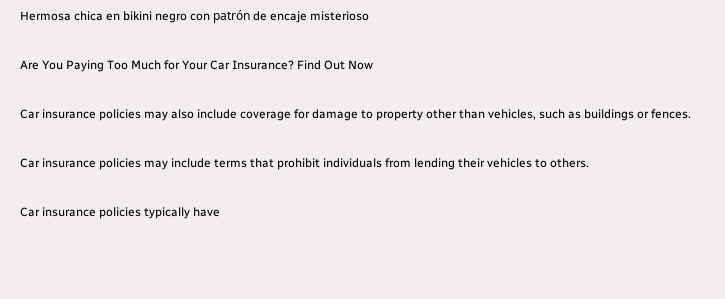Hermosa chica en bikini negro con patrón de encaje misterioso

Are You Paying Too Much for Your Car Insurance? Find Out Now

Car insurance policies may also include coverage for damage to property other than vehicles, such as buildings or fences.

Car insurance policies may include terms that prohibit individuals from lending their vehicles to others.

Car insurance policies typically have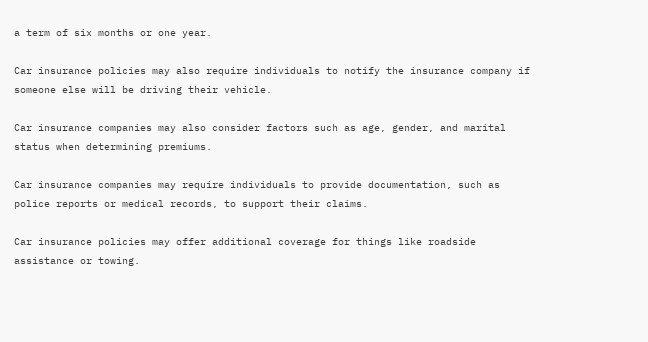a term of six months or one year.

Car insurance policies may also require individuals to notify the insurance company if someone else will be driving their vehicle.

Car insurance companies may also consider factors such as age, gender, and marital status when determining premiums.

Car insurance companies may require individuals to provide documentation, such as police reports or medical records, to support their claims.

Car insurance policies may offer additional coverage for things like roadside assistance or towing.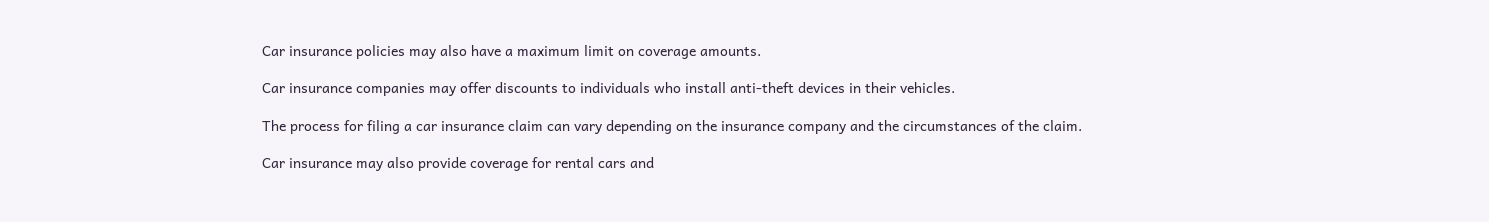Car insurance policies may also have a maximum limit on coverage amounts.

Car insurance companies may offer discounts to individuals who install anti-theft devices in their vehicles.

The process for filing a car insurance claim can vary depending on the insurance company and the circumstances of the claim.

Car insurance may also provide coverage for rental cars and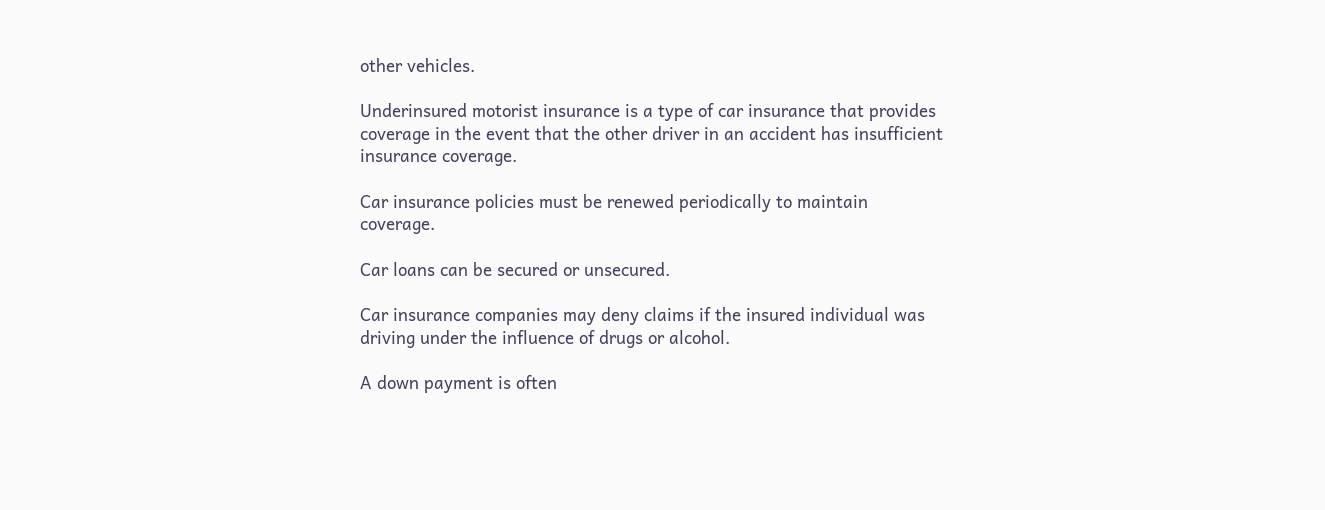other vehicles.

Underinsured motorist insurance is a type of car insurance that provides coverage in the event that the other driver in an accident has insufficient insurance coverage.

Car insurance policies must be renewed periodically to maintain coverage.

Car loans can be secured or unsecured.

Car insurance companies may deny claims if the insured individual was driving under the influence of drugs or alcohol.

A down payment is often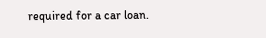required for a car loan.